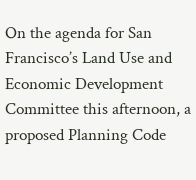On the agenda for San Francisco’s Land Use and Economic Development Committee this afternoon, a proposed Planning Code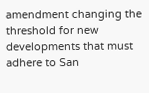amendment changing the threshold for new developments that must adhere to San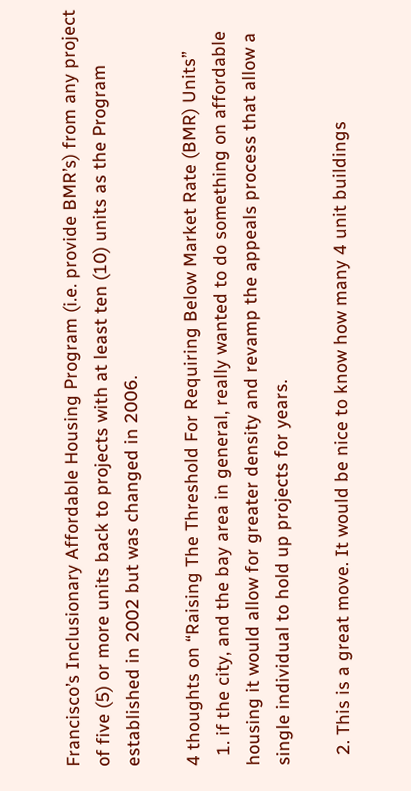Francisco’s Inclusionary Affordable Housing Program (i.e. provide BMR’s) from any project of five (5) or more units back to projects with at least ten (10) units as the Program established in 2002 but was changed in 2006.

4 thoughts on “Raising The Threshold For Requiring Below Market Rate (BMR) Units”
  1. if the city, and the bay area in general, really wanted to do something on affordable housing it would allow for greater density and revamp the appeals process that allow a single individual to hold up projects for years.

  2. This is a great move. It would be nice to know how many 4 unit buildings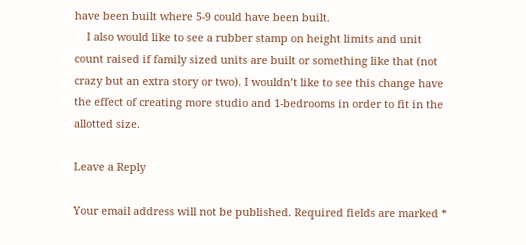have been built where 5-9 could have been built.
    I also would like to see a rubber stamp on height limits and unit count raised if family sized units are built or something like that (not crazy but an extra story or two). I wouldn’t like to see this change have the effect of creating more studio and 1-bedrooms in order to fit in the allotted size.

Leave a Reply

Your email address will not be published. Required fields are marked *